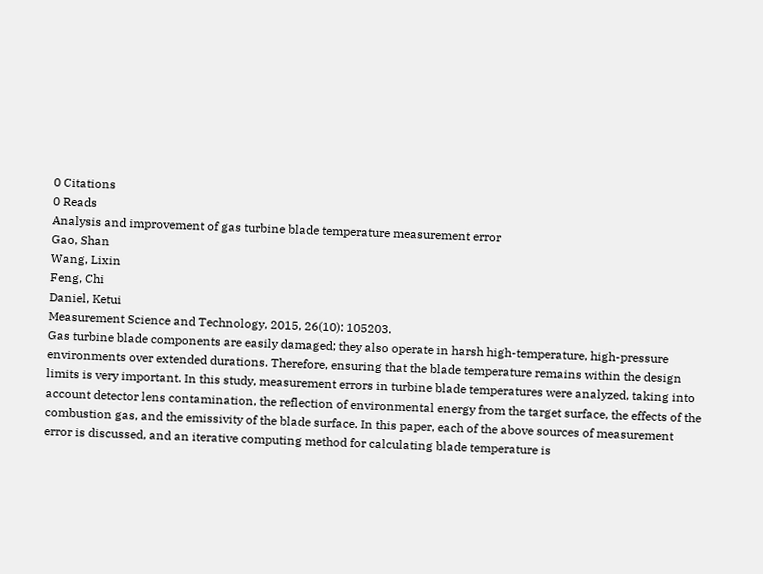0 Citations
0 Reads
Analysis and improvement of gas turbine blade temperature measurement error
Gao, Shan
Wang, Lixin
Feng, Chi
Daniel, Ketui
Measurement Science and Technology, 2015, 26(10): 105203.
Gas turbine blade components are easily damaged; they also operate in harsh high-temperature, high-pressure environments over extended durations. Therefore, ensuring that the blade temperature remains within the design limits is very important. In this study, measurement errors in turbine blade temperatures were analyzed, taking into account detector lens contamination, the reflection of environmental energy from the target surface, the effects of the combustion gas, and the emissivity of the blade surface. In this paper, each of the above sources of measurement error is discussed, and an iterative computing method for calculating blade temperature is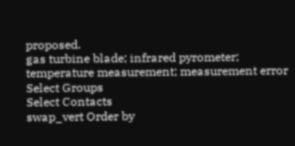proposed.
gas turbine blade; infrared pyrometer; temperature measurement; measurement error
Select Groups
Select Contacts
swap_vert Order by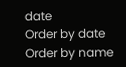date
Order by date Order by name